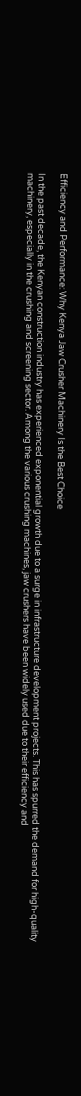Efficiency and Performance: Why Kenya Jaw Crusher Machinery Is the Best Choice

In the past decade, the Kenyan construction industry has experienced exponential growth due to a surge in infrastructure development projects. This has spurred the demand for high-quality machinery, especially in the crushing and screening sector. Among the various crushing machines, jaw crushers have been widely used due to their efficiency and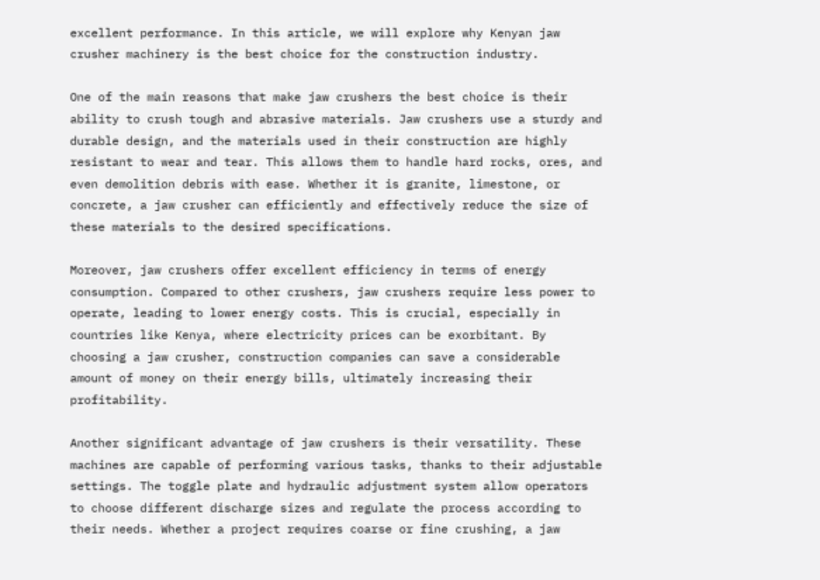excellent performance. In this article, we will explore why Kenyan jaw crusher machinery is the best choice for the construction industry.

One of the main reasons that make jaw crushers the best choice is their ability to crush tough and abrasive materials. Jaw crushers use a sturdy and durable design, and the materials used in their construction are highly resistant to wear and tear. This allows them to handle hard rocks, ores, and even demolition debris with ease. Whether it is granite, limestone, or concrete, a jaw crusher can efficiently and effectively reduce the size of these materials to the desired specifications.

Moreover, jaw crushers offer excellent efficiency in terms of energy consumption. Compared to other crushers, jaw crushers require less power to operate, leading to lower energy costs. This is crucial, especially in countries like Kenya, where electricity prices can be exorbitant. By choosing a jaw crusher, construction companies can save a considerable amount of money on their energy bills, ultimately increasing their profitability.

Another significant advantage of jaw crushers is their versatility. These machines are capable of performing various tasks, thanks to their adjustable settings. The toggle plate and hydraulic adjustment system allow operators to choose different discharge sizes and regulate the process according to their needs. Whether a project requires coarse or fine crushing, a jaw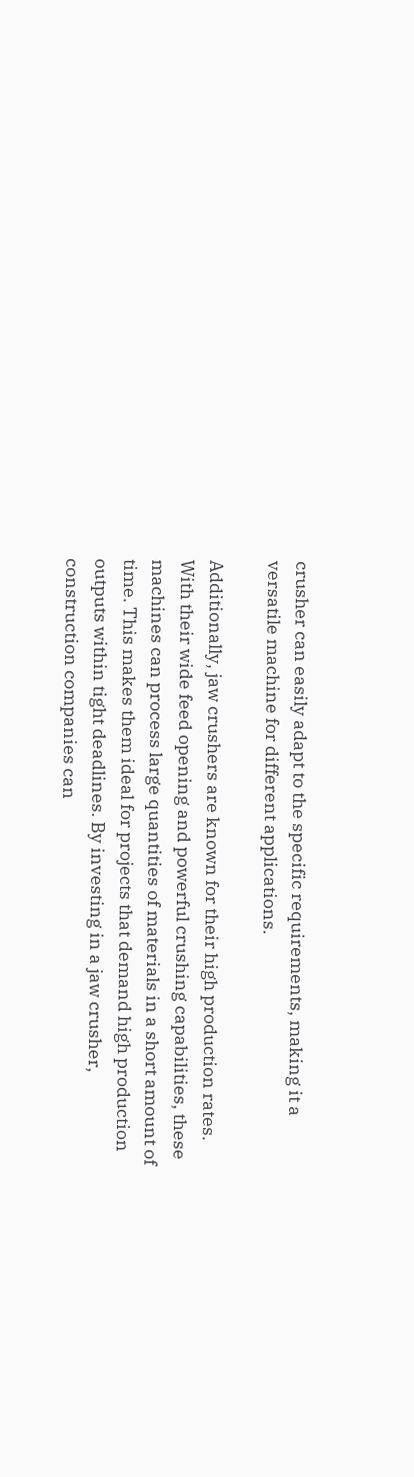crusher can easily adapt to the specific requirements, making it a versatile machine for different applications.

Additionally, jaw crushers are known for their high production rates. With their wide feed opening and powerful crushing capabilities, these machines can process large quantities of materials in a short amount of time. This makes them ideal for projects that demand high production outputs within tight deadlines. By investing in a jaw crusher, construction companies can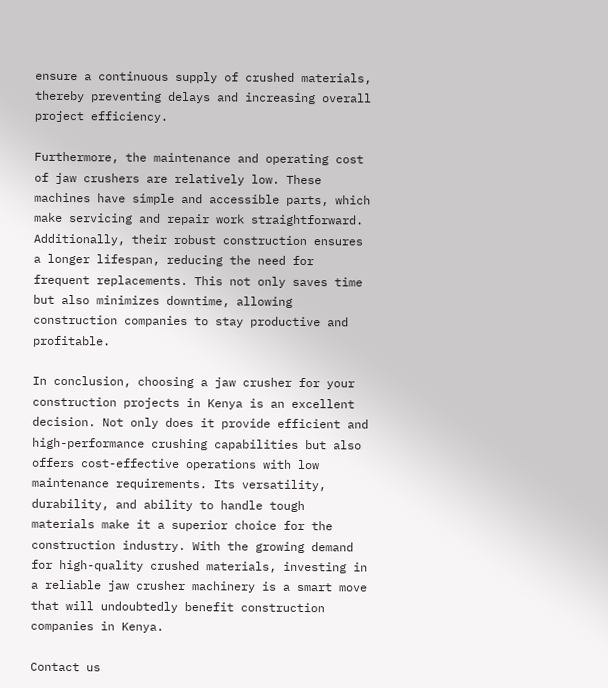ensure a continuous supply of crushed materials, thereby preventing delays and increasing overall project efficiency.

Furthermore, the maintenance and operating cost of jaw crushers are relatively low. These machines have simple and accessible parts, which make servicing and repair work straightforward. Additionally, their robust construction ensures a longer lifespan, reducing the need for frequent replacements. This not only saves time but also minimizes downtime, allowing construction companies to stay productive and profitable.

In conclusion, choosing a jaw crusher for your construction projects in Kenya is an excellent decision. Not only does it provide efficient and high-performance crushing capabilities but also offers cost-effective operations with low maintenance requirements. Its versatility, durability, and ability to handle tough materials make it a superior choice for the construction industry. With the growing demand for high-quality crushed materials, investing in a reliable jaw crusher machinery is a smart move that will undoubtedly benefit construction companies in Kenya.

Contact us